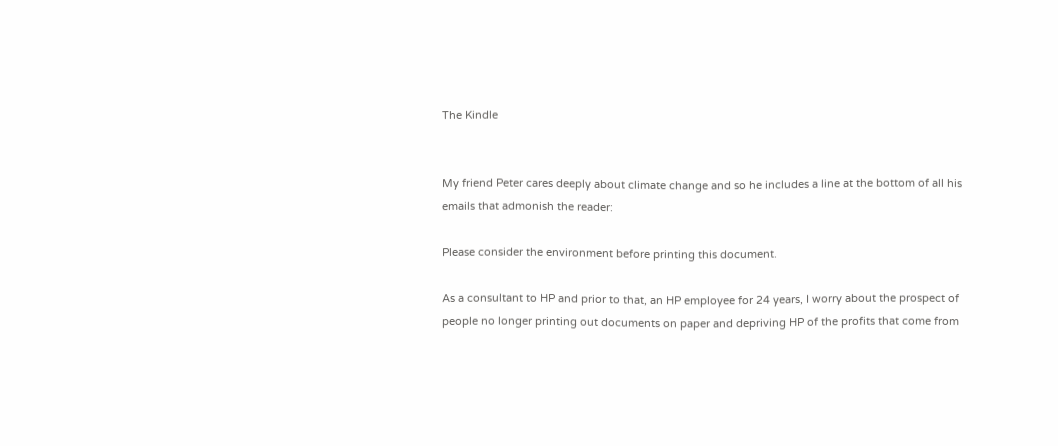The Kindle


My friend Peter cares deeply about climate change and so he includes a line at the bottom of all his emails that admonish the reader:

Please consider the environment before printing this document.

As a consultant to HP and prior to that, an HP employee for 24 years, I worry about the prospect of people no longer printing out documents on paper and depriving HP of the profits that come from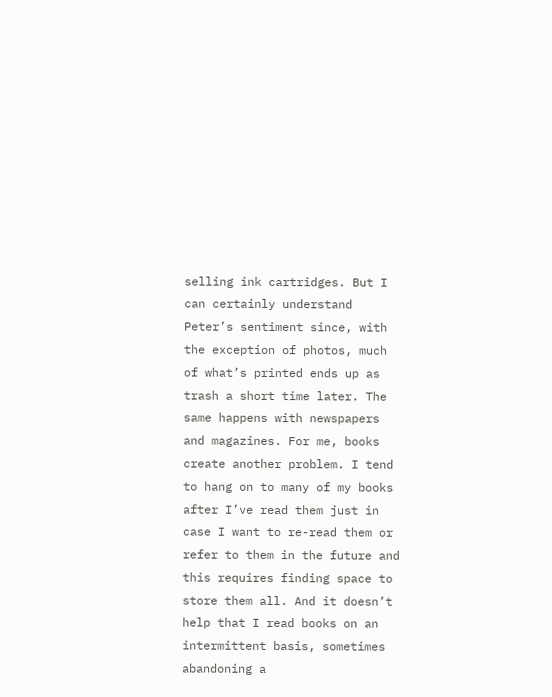selling ink cartridges. But I can certainly understand Peter’s sentiment since, with the exception of photos, much of what’s printed ends up as trash a short time later. The same happens with newspapers and magazines. For me, books create another problem. I tend to hang on to many of my books after I’ve read them just in case I want to re-read them or refer to them in the future and this requires finding space to store them all. And it doesn’t help that I read books on an intermittent basis, sometimes abandoning a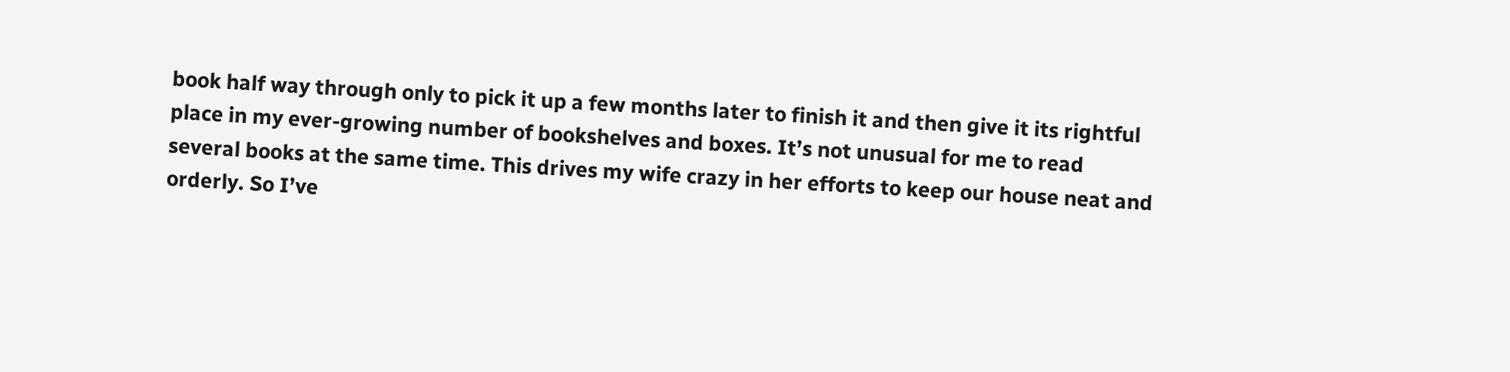book half way through only to pick it up a few months later to finish it and then give it its rightful place in my ever-growing number of bookshelves and boxes. It’s not unusual for me to read several books at the same time. This drives my wife crazy in her efforts to keep our house neat and orderly. So I’ve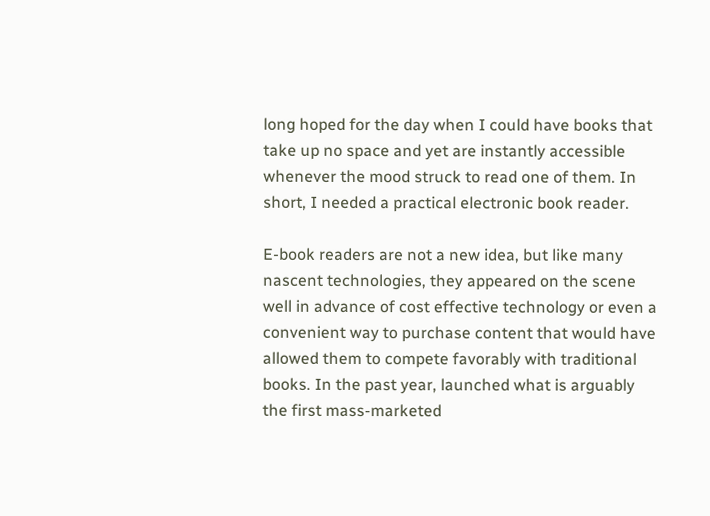long hoped for the day when I could have books that take up no space and yet are instantly accessible whenever the mood struck to read one of them. In short, I needed a practical electronic book reader.

E-book readers are not a new idea, but like many nascent technologies, they appeared on the scene well in advance of cost effective technology or even a convenient way to purchase content that would have allowed them to compete favorably with traditional books. In the past year, launched what is arguably the first mass-marketed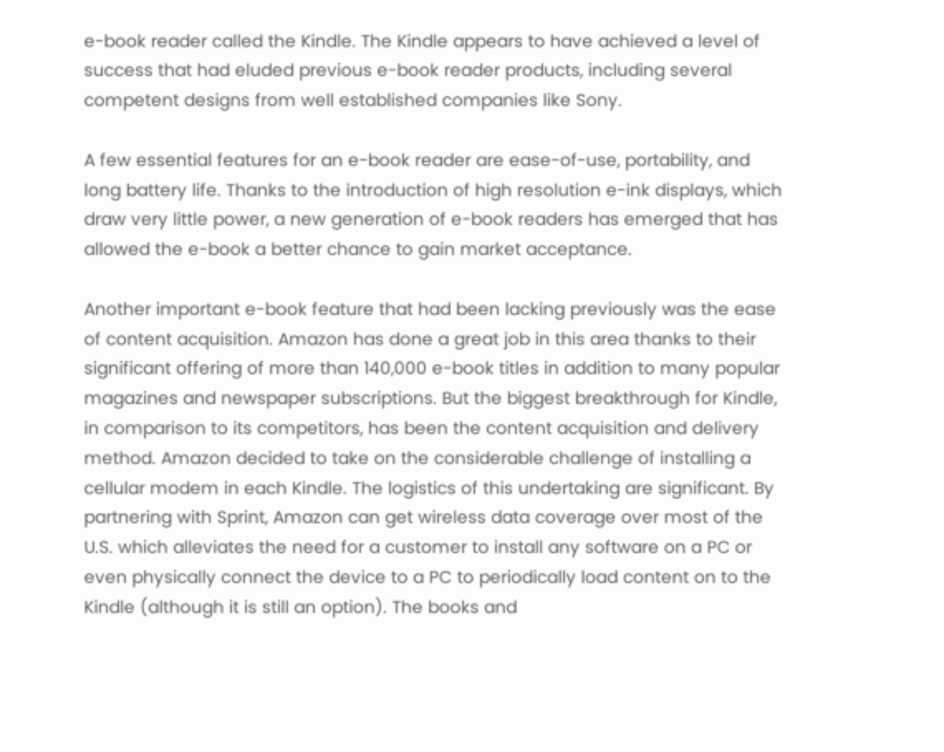e-book reader called the Kindle. The Kindle appears to have achieved a level of success that had eluded previous e-book reader products, including several competent designs from well established companies like Sony.

A few essential features for an e-book reader are ease-of-use, portability, and long battery life. Thanks to the introduction of high resolution e-ink displays, which draw very little power, a new generation of e-book readers has emerged that has allowed the e-book a better chance to gain market acceptance.

Another important e-book feature that had been lacking previously was the ease of content acquisition. Amazon has done a great job in this area thanks to their significant offering of more than 140,000 e-book titles in addition to many popular magazines and newspaper subscriptions. But the biggest breakthrough for Kindle, in comparison to its competitors, has been the content acquisition and delivery method. Amazon decided to take on the considerable challenge of installing a cellular modem in each Kindle. The logistics of this undertaking are significant. By partnering with Sprint, Amazon can get wireless data coverage over most of the U.S. which alleviates the need for a customer to install any software on a PC or even physically connect the device to a PC to periodically load content on to the Kindle (although it is still an option). The books and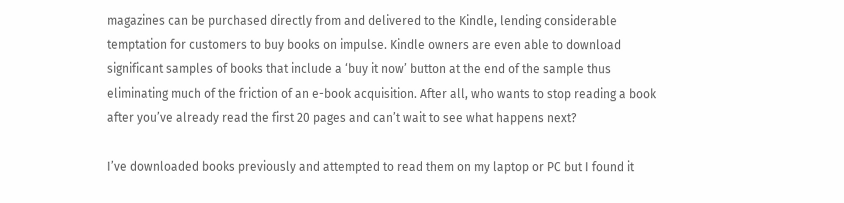magazines can be purchased directly from and delivered to the Kindle, lending considerable temptation for customers to buy books on impulse. Kindle owners are even able to download significant samples of books that include a ‘buy it now’ button at the end of the sample thus eliminating much of the friction of an e-book acquisition. After all, who wants to stop reading a book after you’ve already read the first 20 pages and can’t wait to see what happens next?

I’ve downloaded books previously and attempted to read them on my laptop or PC but I found it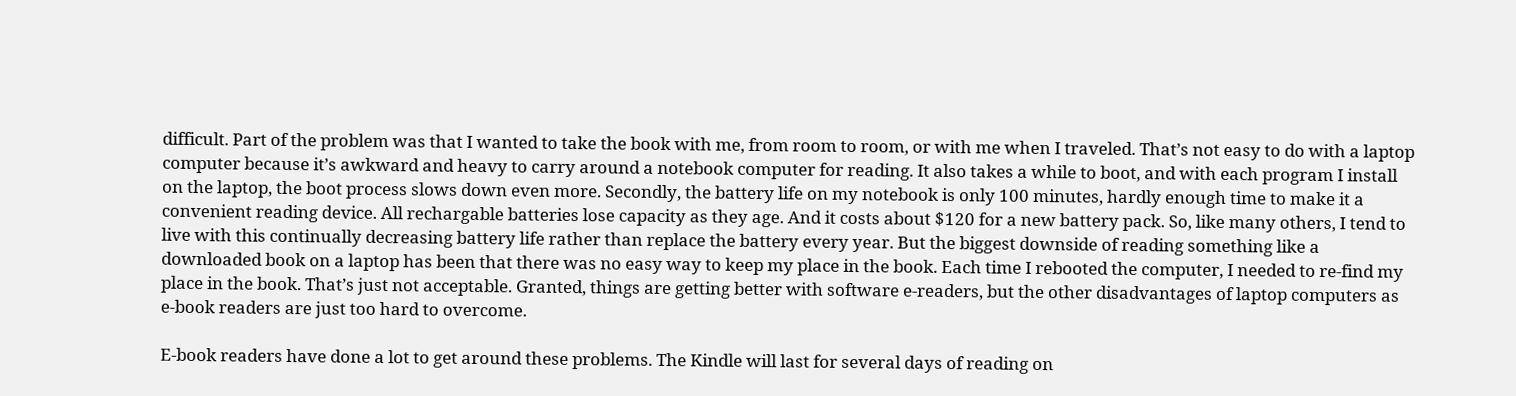difficult. Part of the problem was that I wanted to take the book with me, from room to room, or with me when I traveled. That’s not easy to do with a laptop computer because it’s awkward and heavy to carry around a notebook computer for reading. It also takes a while to boot, and with each program I install on the laptop, the boot process slows down even more. Secondly, the battery life on my notebook is only 100 minutes, hardly enough time to make it a convenient reading device. All rechargable batteries lose capacity as they age. And it costs about $120 for a new battery pack. So, like many others, I tend to live with this continually decreasing battery life rather than replace the battery every year. But the biggest downside of reading something like a downloaded book on a laptop has been that there was no easy way to keep my place in the book. Each time I rebooted the computer, I needed to re-find my place in the book. That’s just not acceptable. Granted, things are getting better with software e-readers, but the other disadvantages of laptop computers as e-book readers are just too hard to overcome.

E-book readers have done a lot to get around these problems. The Kindle will last for several days of reading on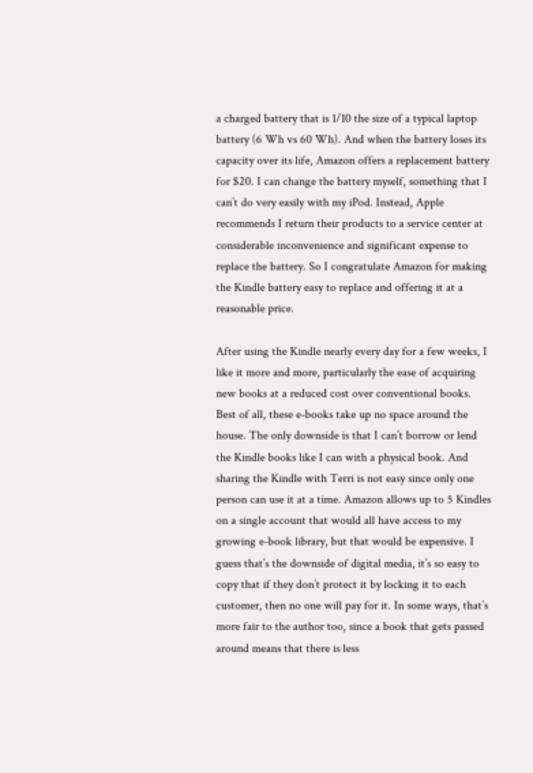a charged battery that is 1/10 the size of a typical laptop battery (6 Wh vs 60 Wh). And when the battery loses its capacity over its life, Amazon offers a replacement battery for $20. I can change the battery myself, something that I can’t do very easily with my iPod. Instead, Apple recommends I return their products to a service center at considerable inconvenience and significant expense to replace the battery. So I congratulate Amazon for making the Kindle battery easy to replace and offering it at a reasonable price.

After using the Kindle nearly every day for a few weeks, I like it more and more, particularly the ease of acquiring new books at a reduced cost over conventional books. Best of all, these e-books take up no space around the house. The only downside is that I can’t borrow or lend the Kindle books like I can with a physical book. And sharing the Kindle with Terri is not easy since only one person can use it at a time. Amazon allows up to 5 Kindles on a single account that would all have access to my growing e-book library, but that would be expensive. I guess that’s the downside of digital media, it’s so easy to copy that if they don’t protect it by locking it to each customer, then no one will pay for it. In some ways, that’s more fair to the author too, since a book that gets passed around means that there is less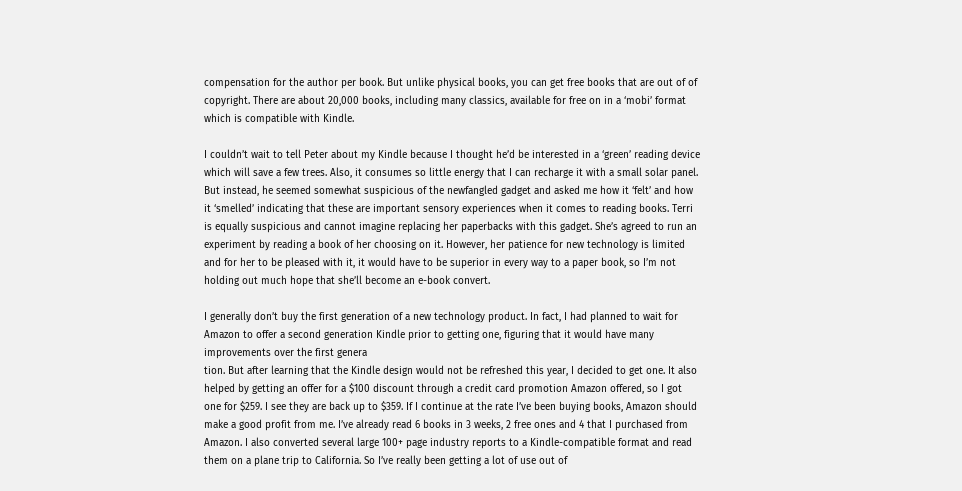compensation for the author per book. But unlike physical books, you can get free books that are out of of copyright. There are about 20,000 books, including many classics, available for free on in a ‘mobi’ format which is compatible with Kindle.

I couldn’t wait to tell Peter about my Kindle because I thought he’d be interested in a ‘green’ reading device which will save a few trees. Also, it consumes so little energy that I can recharge it with a small solar panel. But instead, he seemed somewhat suspicious of the newfangled gadget and asked me how it ‘felt’ and how it ‘smelled’ indicating that these are important sensory experiences when it comes to reading books. Terri is equally suspicious and cannot imagine replacing her paperbacks with this gadget. She’s agreed to run an experiment by reading a book of her choosing on it. However, her patience for new technology is limited and for her to be pleased with it, it would have to be superior in every way to a paper book, so I’m not holding out much hope that she’ll become an e-book convert.

I generally don’t buy the first generation of a new technology product. In fact, I had planned to wait for Amazon to offer a second generation Kindle prior to getting one, figuring that it would have many improvements over the first genera
tion. But after learning that the Kindle design would not be refreshed this year, I decided to get one. It also helped by getting an offer for a $100 discount through a credit card promotion Amazon offered, so I got one for $259. I see they are back up to $359. If I continue at the rate I’ve been buying books, Amazon should make a good profit from me. I’ve already read 6 books in 3 weeks, 2 free ones and 4 that I purchased from Amazon. I also converted several large 100+ page industry reports to a Kindle-compatible format and read them on a plane trip to California. So I’ve really been getting a lot of use out of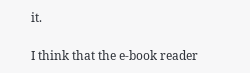it.

I think that the e-book reader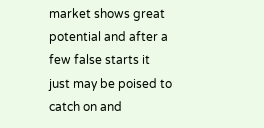market shows great potential and after a few false starts it just may be poised to catch on and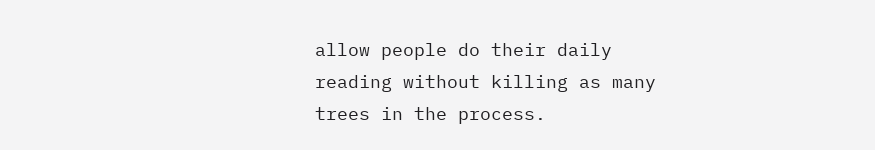allow people do their daily reading without killing as many trees in the process.